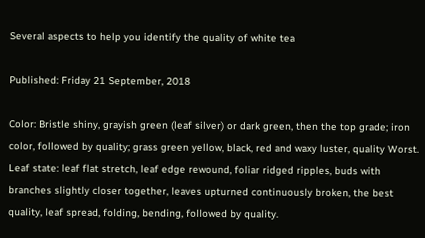Several aspects to help you identify the quality of white tea

Published: Friday 21 September, 2018

Color: Bristle shiny, grayish green (leaf silver) or dark green, then the top grade; iron color, followed by quality; grass green yellow, black, red and waxy luster, quality Worst.
Leaf state: leaf flat stretch, leaf edge rewound, foliar ridged ripples, buds with branches slightly closer together, leaves upturned continuously broken, the best quality, leaf spread, folding, bending, followed by quality.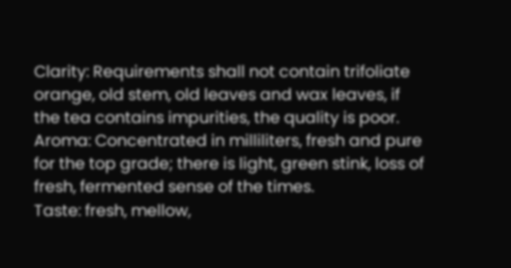Clarity: Requirements shall not contain trifoliate orange, old stem, old leaves and wax leaves, if the tea contains impurities, the quality is poor.
Aroma: Concentrated in milliliters, fresh and pure for the top grade; there is light, green stink, loss of fresh, fermented sense of the times.
Taste: fresh, mellow,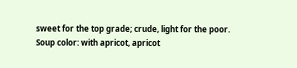sweet for the top grade; crude, light for the poor.
Soup color: with apricot, apricot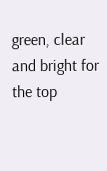green, clear and bright for the top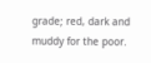grade; red, dark and muddy for the poor.